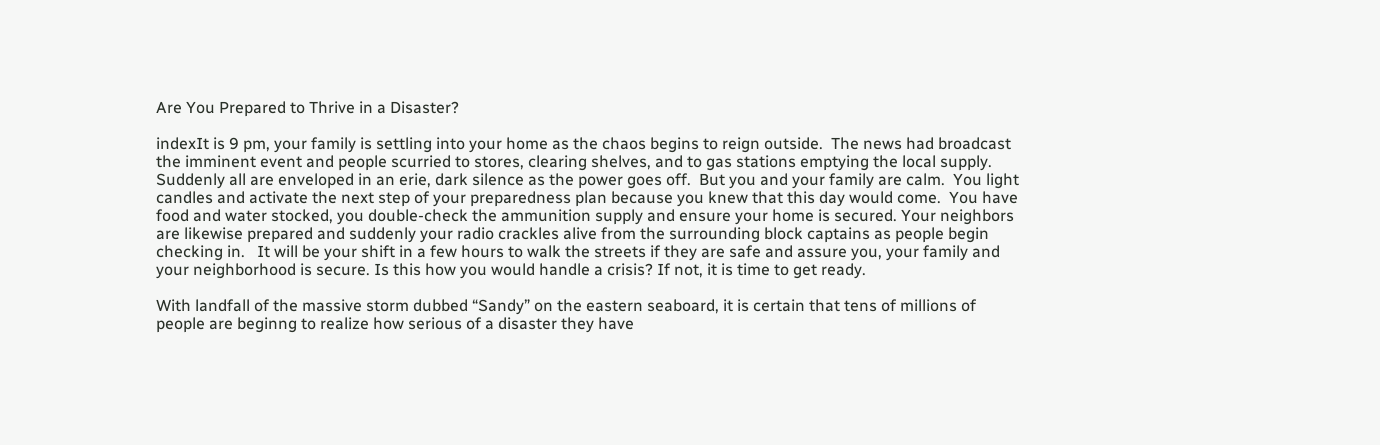Are You Prepared to Thrive in a Disaster?

indexIt is 9 pm, your family is settling into your home as the chaos begins to reign outside.  The news had broadcast the imminent event and people scurried to stores, clearing shelves, and to gas stations emptying the local supply.  Suddenly all are enveloped in an erie, dark silence as the power goes off.  But you and your family are calm.  You light candles and activate the next step of your preparedness plan because you knew that this day would come.  You have food and water stocked, you double-check the ammunition supply and ensure your home is secured. Your neighbors are likewise prepared and suddenly your radio crackles alive from the surrounding block captains as people begin checking in.   It will be your shift in a few hours to walk the streets if they are safe and assure you, your family and your neighborhood is secure. Is this how you would handle a crisis? If not, it is time to get ready.

With landfall of the massive storm dubbed “Sandy” on the eastern seaboard, it is certain that tens of millions of people are beginng to realize how serious of a disaster they have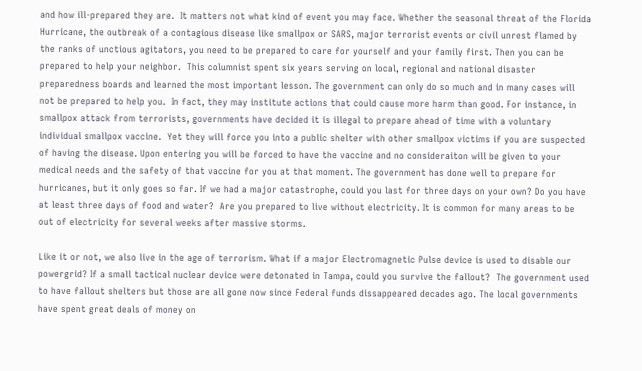and how ill-prepared they are.  It matters not what kind of event you may face. Whether the seasonal threat of the Florida Hurricane, the outbreak of a contagious disease like smallpox or SARS, major terrorist events or civil unrest flamed by the ranks of unctious agitators, you need to be prepared to care for yourself and your family first. Then you can be prepared to help your neighbor.  This columnist spent six years serving on local, regional and national disaster preparedness boards and learned the most important lesson. The government can only do so much and in many cases will not be prepared to help you.  In fact, they may institute actions that could cause more harm than good. For instance, in smallpox attack from terrorists, governments have decided it is illegal to prepare ahead of time with a voluntary individual smallpox vaccine.  Yet they will force you into a public shelter with other smallpox victims if you are suspected of having the disease. Upon entering you will be forced to have the vaccine and no consideraiton will be given to your medical needs and the safety of that vaccine for you at that moment. The government has done well to prepare for hurricanes, but it only goes so far. If we had a major catastrophe, could you last for three days on your own? Do you have at least three days of food and water?  Are you prepared to live without electricity. It is common for many areas to be out of electricity for several weeks after massive storms.

Like it or not, we also live in the age of terrorism. What if a major Electromagnetic Pulse device is used to disable our powergrid? If a small tactical nuclear device were detonated in Tampa, could you survive the fallout?  The government used to have fallout shelters but those are all gone now since Federal funds dissappeared decades ago. The local governments have spent great deals of money on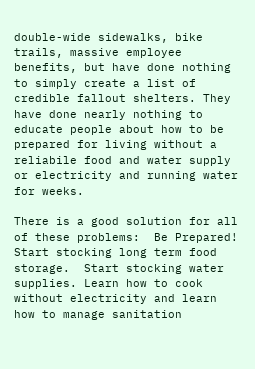double-wide sidewalks, bike trails, massive employee benefits, but have done nothing to simply create a list of credible fallout shelters. They have done nearly nothing to educate people about how to be prepared for living without a reliabile food and water supply or electricity and running water for weeks.

There is a good solution for all of these problems:  Be Prepared!  Start stocking long term food storage.  Start stocking water supplies. Learn how to cook without electricity and learn how to manage sanitation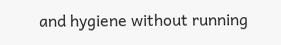and hygiene without running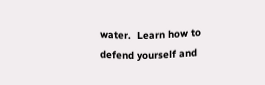water.  Learn how to defend yourself and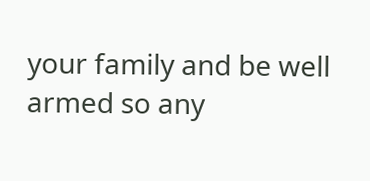your family and be well armed so any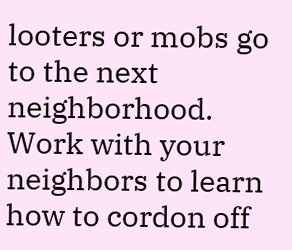looters or mobs go to the next neighborhood.  Work with your neighbors to learn how to cordon off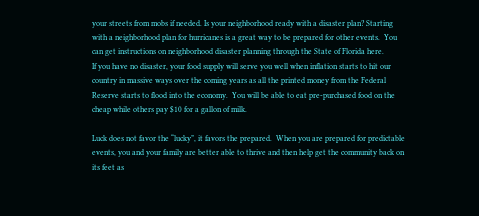your streets from mobs if needed. Is your neighborhood ready with a disaster plan? Starting with a neighborhood plan for hurricanes is a great way to be prepared for other events.  You can get instructions on neighborhood disaster planning through the State of Florida here.
If you have no disaster, your food supply will serve you well when inflation starts to hit our country in massive ways over the coming years as all the printed money from the Federal Reserve starts to flood into the economy.  You will be able to eat pre-purchased food on the cheap while others pay $10 for a gallon of milk.

Luck does not favor the “lucky”, it favors the prepared.  When you are prepared for predictable events, you and your family are better able to thrive and then help get the community back on its feet as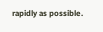rapidly as possible.